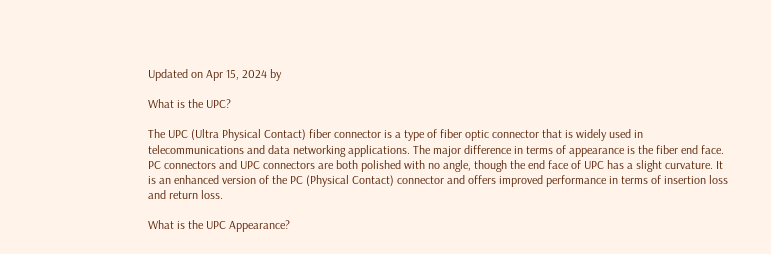Updated on Apr 15, 2024 by

What is the UPC?

The UPC (Ultra Physical Contact) fiber connector is a type of fiber optic connector that is widely used in telecommunications and data networking applications. The major difference in terms of appearance is the fiber end face. PC connectors and UPC connectors are both polished with no angle, though the end face of UPC has a slight curvature. It is an enhanced version of the PC (Physical Contact) connector and offers improved performance in terms of insertion loss and return loss.

What is the UPC Appearance?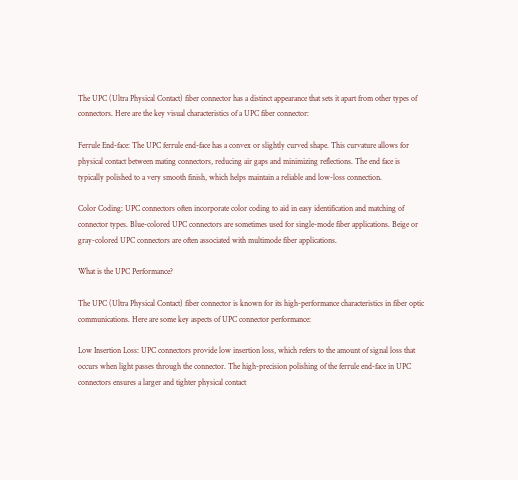The UPC (Ultra Physical Contact) fiber connector has a distinct appearance that sets it apart from other types of connectors. Here are the key visual characteristics of a UPC fiber connector:

Ferrule End-face: The UPC ferrule end-face has a convex or slightly curved shape. This curvature allows for physical contact between mating connectors, reducing air gaps and minimizing reflections. The end face is typically polished to a very smooth finish, which helps maintain a reliable and low-loss connection.

Color Coding: UPC connectors often incorporate color coding to aid in easy identification and matching of connector types. Blue-colored UPC connectors are sometimes used for single-mode fiber applications. Beige or gray-colored UPC connectors are often associated with multimode fiber applications.

What is the UPC Performance?

The UPC (Ultra Physical Contact) fiber connector is known for its high-performance characteristics in fiber optic communications. Here are some key aspects of UPC connector performance:

Low Insertion Loss: UPC connectors provide low insertion loss, which refers to the amount of signal loss that occurs when light passes through the connector. The high-precision polishing of the ferrule end-face in UPC connectors ensures a larger and tighter physical contact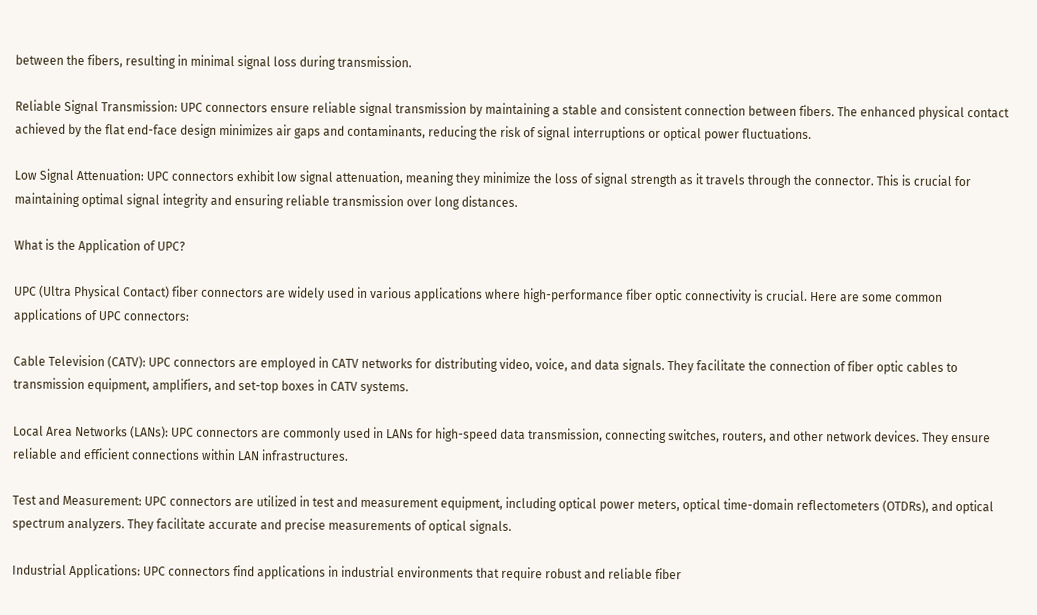between the fibers, resulting in minimal signal loss during transmission.

Reliable Signal Transmission: UPC connectors ensure reliable signal transmission by maintaining a stable and consistent connection between fibers. The enhanced physical contact achieved by the flat end-face design minimizes air gaps and contaminants, reducing the risk of signal interruptions or optical power fluctuations.

Low Signal Attenuation: UPC connectors exhibit low signal attenuation, meaning they minimize the loss of signal strength as it travels through the connector. This is crucial for maintaining optimal signal integrity and ensuring reliable transmission over long distances.

What is the Application of UPC?

UPC (Ultra Physical Contact) fiber connectors are widely used in various applications where high-performance fiber optic connectivity is crucial. Here are some common applications of UPC connectors:

Cable Television (CATV): UPC connectors are employed in CATV networks for distributing video, voice, and data signals. They facilitate the connection of fiber optic cables to transmission equipment, amplifiers, and set-top boxes in CATV systems.

Local Area Networks (LANs): UPC connectors are commonly used in LANs for high-speed data transmission, connecting switches, routers, and other network devices. They ensure reliable and efficient connections within LAN infrastructures.

Test and Measurement: UPC connectors are utilized in test and measurement equipment, including optical power meters, optical time-domain reflectometers (OTDRs), and optical spectrum analyzers. They facilitate accurate and precise measurements of optical signals.

Industrial Applications: UPC connectors find applications in industrial environments that require robust and reliable fiber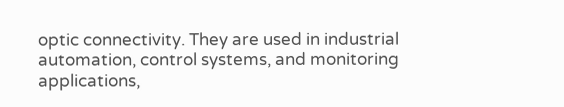optic connectivity. They are used in industrial automation, control systems, and monitoring applications,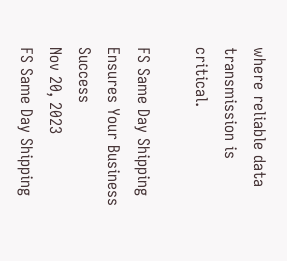where reliable data transmission is critical.

FS Same Day Shipping Ensures Your Business Success
Nov 20, 2023
FS Same Day Shipping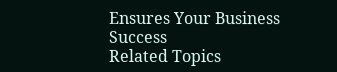Ensures Your Business Success
Related Topics